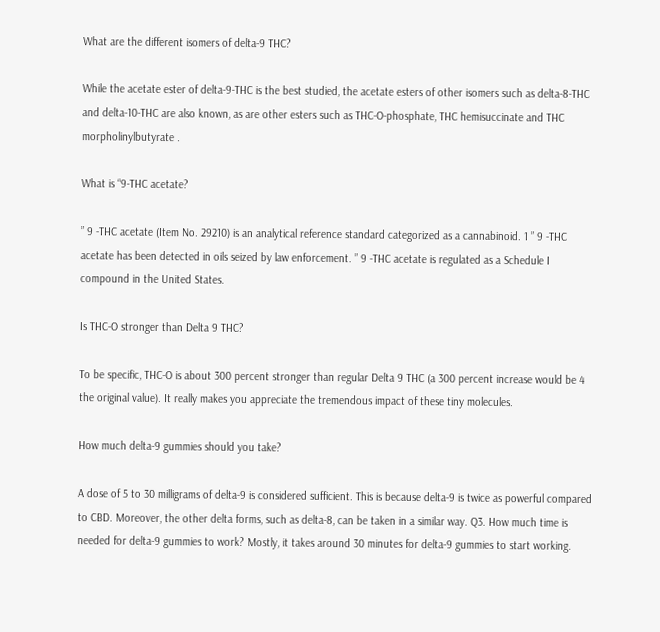What are the different isomers of delta-9 THC?

While the acetate ester of delta-9-THC is the best studied, the acetate esters of other isomers such as delta-8-THC and delta-10-THC are also known, as are other esters such as THC-O-phosphate, THC hemisuccinate and THC morpholinylbutyrate .

What is “9-THC acetate?

” 9 -THC acetate (Item No. 29210) is an analytical reference standard categorized as a cannabinoid. 1 ” 9 -THC acetate has been detected in oils seized by law enforcement. ” 9 -THC acetate is regulated as a Schedule I compound in the United States.

Is THC-O stronger than Delta 9 THC?

To be specific, THC-O is about 300 percent stronger than regular Delta 9 THC (a 300 percent increase would be 4 the original value). It really makes you appreciate the tremendous impact of these tiny molecules.

How much delta-9 gummies should you take?

A dose of 5 to 30 milligrams of delta-9 is considered sufficient. This is because delta-9 is twice as powerful compared to CBD. Moreover, the other delta forms, such as delta-8, can be taken in a similar way. Q3. How much time is needed for delta-9 gummies to work? Mostly, it takes around 30 minutes for delta-9 gummies to start working.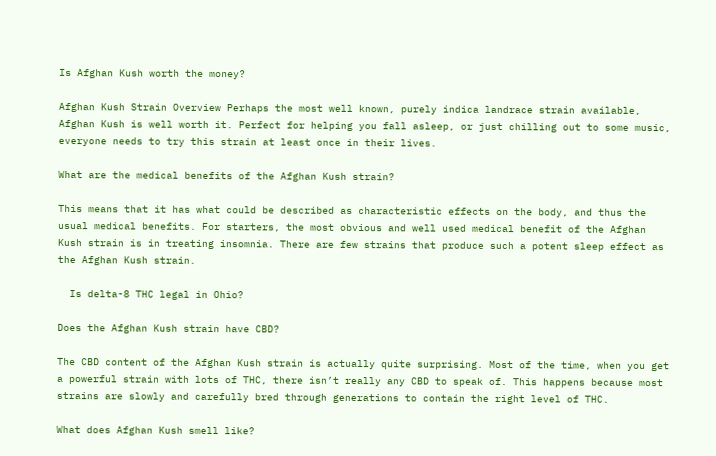Is Afghan Kush worth the money?

Afghan Kush Strain Overview Perhaps the most well known, purely indica landrace strain available, Afghan Kush is well worth it. Perfect for helping you fall asleep, or just chilling out to some music, everyone needs to try this strain at least once in their lives.

What are the medical benefits of the Afghan Kush strain?

This means that it has what could be described as characteristic effects on the body, and thus the usual medical benefits. For starters, the most obvious and well used medical benefit of the Afghan Kush strain is in treating insomnia. There are few strains that produce such a potent sleep effect as the Afghan Kush strain.

  Is delta-8 THC legal in Ohio?

Does the Afghan Kush strain have CBD?

The CBD content of the Afghan Kush strain is actually quite surprising. Most of the time, when you get a powerful strain with lots of THC, there isn’t really any CBD to speak of. This happens because most strains are slowly and carefully bred through generations to contain the right level of THC.

What does Afghan Kush smell like?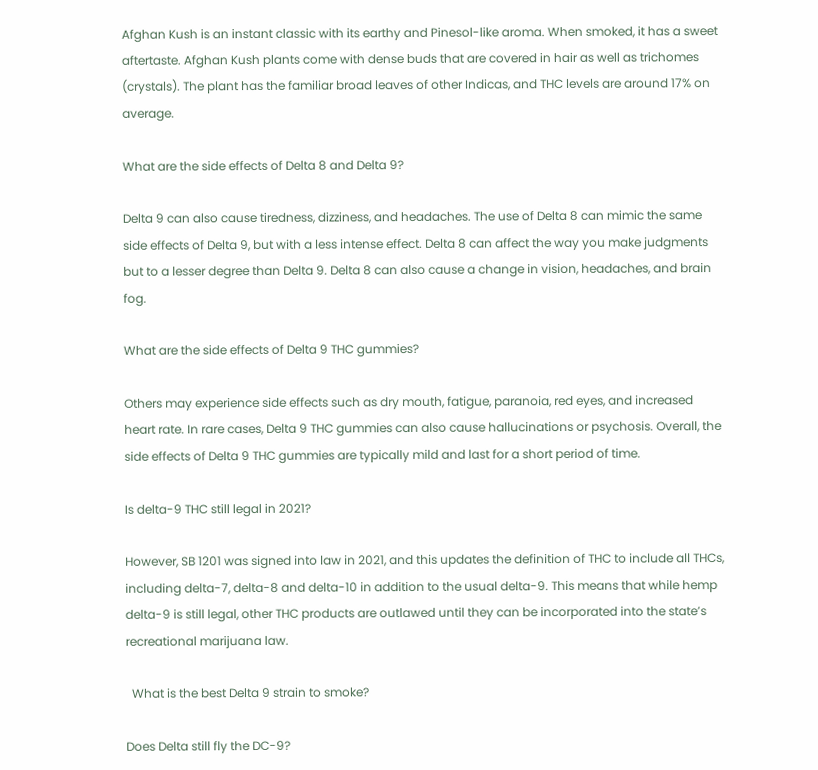Afghan Kush is an instant classic with its earthy and Pinesol-like aroma. When smoked, it has a sweet aftertaste. Afghan Kush plants come with dense buds that are covered in hair as well as trichomes (crystals). The plant has the familiar broad leaves of other Indicas, and THC levels are around 17% on average.

What are the side effects of Delta 8 and Delta 9?

Delta 9 can also cause tiredness, dizziness, and headaches. The use of Delta 8 can mimic the same side effects of Delta 9, but with a less intense effect. Delta 8 can affect the way you make judgments but to a lesser degree than Delta 9. Delta 8 can also cause a change in vision, headaches, and brain fog.

What are the side effects of Delta 9 THC gummies?

Others may experience side effects such as dry mouth, fatigue, paranoia, red eyes, and increased heart rate. In rare cases, Delta 9 THC gummies can also cause hallucinations or psychosis. Overall, the side effects of Delta 9 THC gummies are typically mild and last for a short period of time.

Is delta-9 THC still legal in 2021?

However, SB 1201 was signed into law in 2021, and this updates the definition of THC to include all THCs, including delta-7, delta-8 and delta-10 in addition to the usual delta-9. This means that while hemp delta-9 is still legal, other THC products are outlawed until they can be incorporated into the state’s recreational marijuana law.

  What is the best Delta 9 strain to smoke?

Does Delta still fly the DC-9?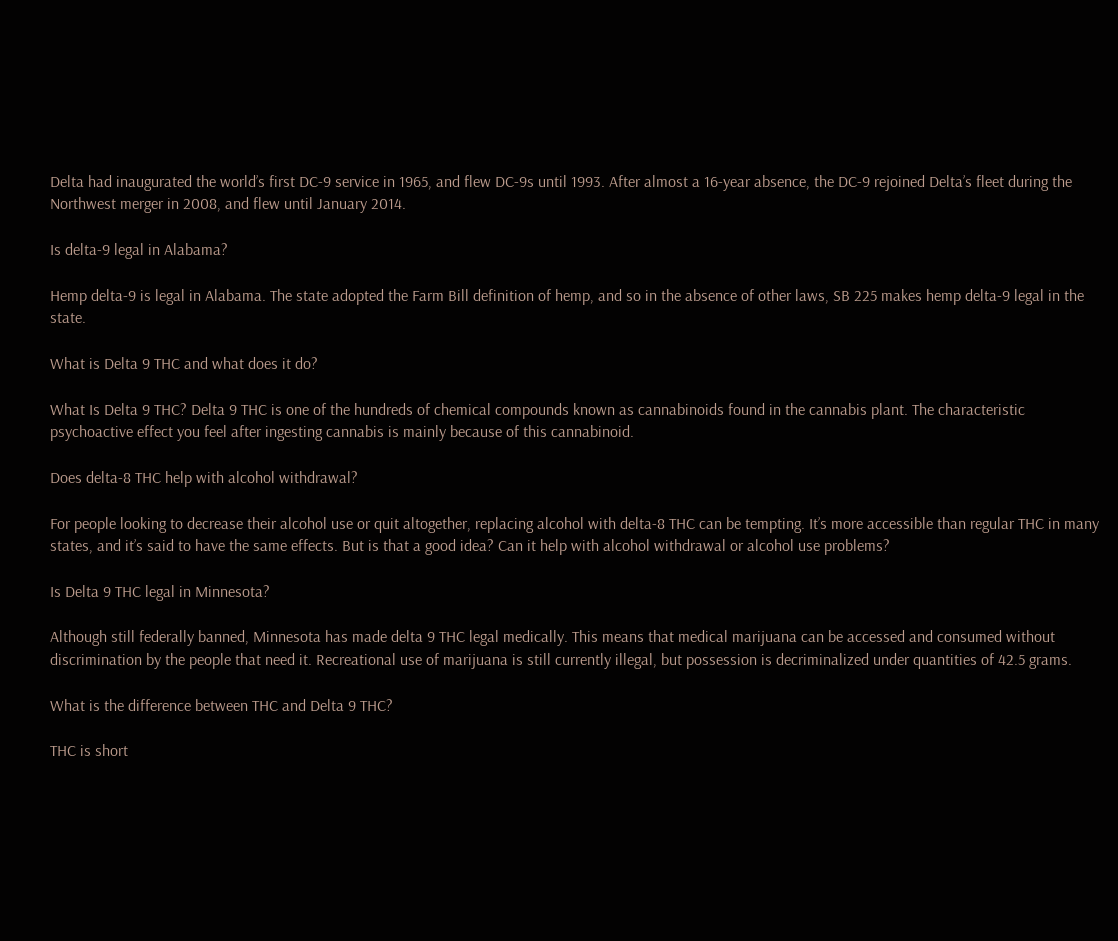Delta had inaugurated the world’s first DC-9 service in 1965, and flew DC-9s until 1993. After almost a 16-year absence, the DC-9 rejoined Delta’s fleet during the Northwest merger in 2008, and flew until January 2014.

Is delta-9 legal in Alabama?

Hemp delta-9 is legal in Alabama. The state adopted the Farm Bill definition of hemp, and so in the absence of other laws, SB 225 makes hemp delta-9 legal in the state.

What is Delta 9 THC and what does it do?

What Is Delta 9 THC? Delta 9 THC is one of the hundreds of chemical compounds known as cannabinoids found in the cannabis plant. The characteristic psychoactive effect you feel after ingesting cannabis is mainly because of this cannabinoid.

Does delta-8 THC help with alcohol withdrawal?

For people looking to decrease their alcohol use or quit altogether, replacing alcohol with delta-8 THC can be tempting. It’s more accessible than regular THC in many states, and it’s said to have the same effects. But is that a good idea? Can it help with alcohol withdrawal or alcohol use problems?

Is Delta 9 THC legal in Minnesota?

Although still federally banned, Minnesota has made delta 9 THC legal medically. This means that medical marijuana can be accessed and consumed without discrimination by the people that need it. Recreational use of marijuana is still currently illegal, but possession is decriminalized under quantities of 42.5 grams.

What is the difference between THC and Delta 9 THC?

THC is short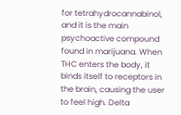for tetrahydrocannabinol, and it is the main psychoactive compound found in marijuana. When THC enters the body, it binds itself to receptors in the brain, causing the user to feel high. Delta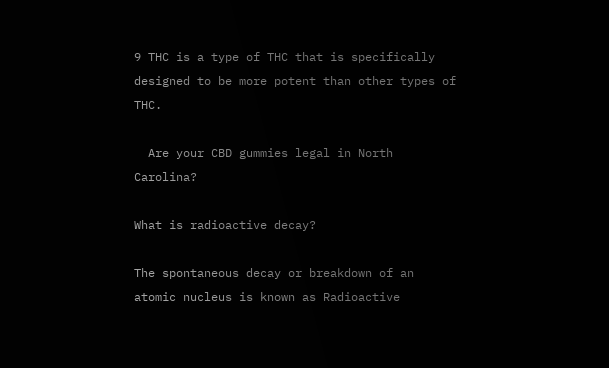9 THC is a type of THC that is specifically designed to be more potent than other types of THC.

  Are your CBD gummies legal in North Carolina?

What is radioactive decay?

The spontaneous decay or breakdown of an atomic nucleus is known as Radioactive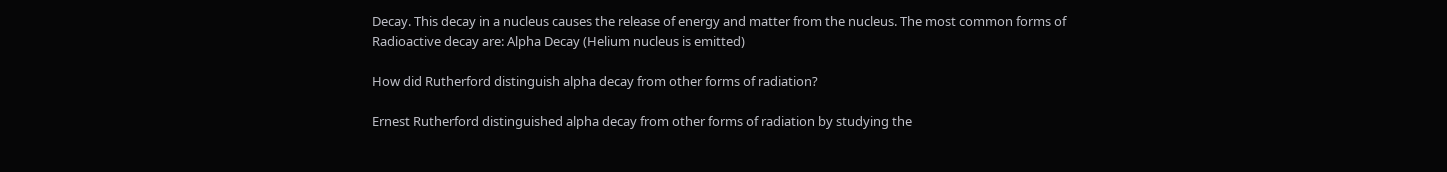Decay. This decay in a nucleus causes the release of energy and matter from the nucleus. The most common forms of Radioactive decay are: Alpha Decay (Helium nucleus is emitted)

How did Rutherford distinguish alpha decay from other forms of radiation?

Ernest Rutherford distinguished alpha decay from other forms of radiation by studying the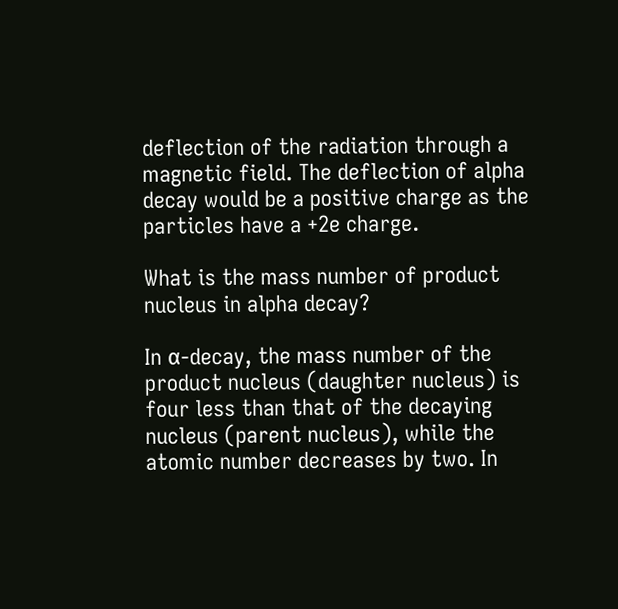deflection of the radiation through a magnetic field. The deflection of alpha decay would be a positive charge as the particles have a +2e charge.

What is the mass number of product nucleus in alpha decay?

In α-decay, the mass number of the product nucleus (daughter nucleus) is four less than that of the decaying nucleus (parent nucleus), while the atomic number decreases by two. In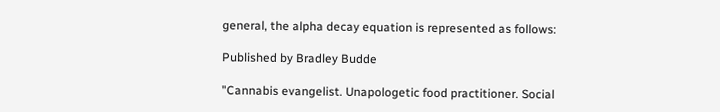general, the alpha decay equation is represented as follows:

Published by Bradley Budde

"Cannabis evangelist. Unapologetic food practitioner. Social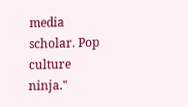media scholar. Pop culture ninja."